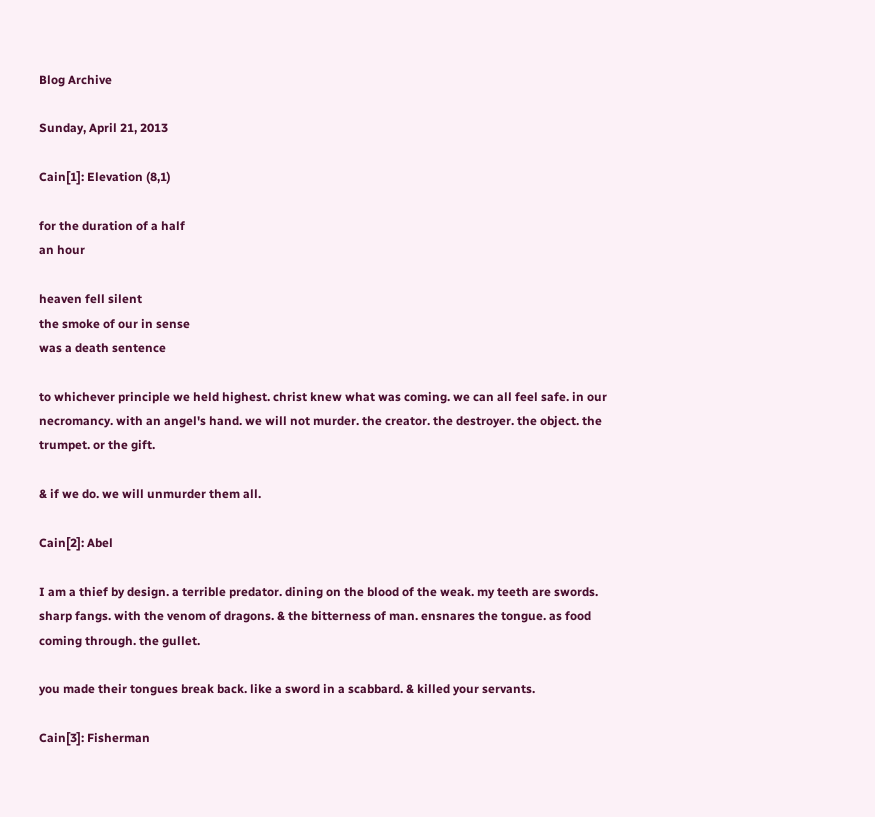Blog Archive

Sunday, April 21, 2013

Cain[1]: Elevation (8,1)

for the duration of a half
an hour

heaven fell silent
the smoke of our in sense
was a death sentence

to whichever principle we held highest. christ knew what was coming. we can all feel safe. in our necromancy. with an angel's hand. we will not murder. the creator. the destroyer. the object. the trumpet. or the gift.

& if we do. we will unmurder them all.

Cain[2]: Abel

I am a thief by design. a terrible predator. dining on the blood of the weak. my teeth are swords. sharp fangs. with the venom of dragons. & the bitterness of man. ensnares the tongue. as food coming through. the gullet.

you made their tongues break back. like a sword in a scabbard. & killed your servants.

Cain[3]: Fisherman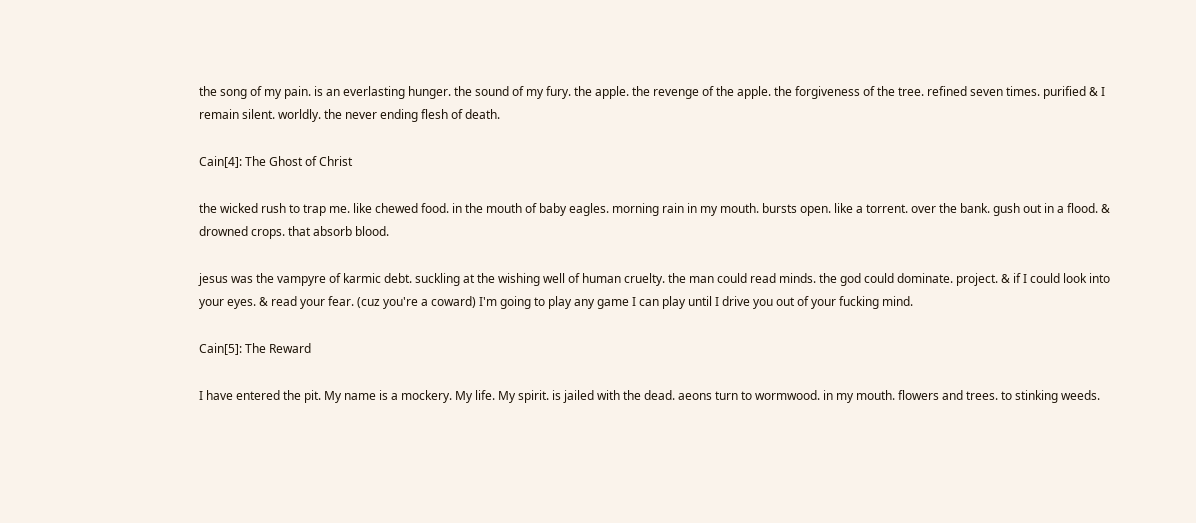the song of my pain. is an everlasting hunger. the sound of my fury. the apple. the revenge of the apple. the forgiveness of the tree. refined seven times. purified & I remain silent. worldly. the never ending flesh of death.

Cain[4]: The Ghost of Christ

the wicked rush to trap me. like chewed food. in the mouth of baby eagles. morning rain in my mouth. bursts open. like a torrent. over the bank. gush out in a flood. & drowned crops. that absorb blood.

jesus was the vampyre of karmic debt. suckling at the wishing well of human cruelty. the man could read minds. the god could dominate. project. & if I could look into your eyes. & read your fear. (cuz you're a coward) I'm going to play any game I can play until I drive you out of your fucking mind.

Cain[5]: The Reward

I have entered the pit. My name is a mockery. My life. My spirit. is jailed with the dead. aeons turn to wormwood. in my mouth. flowers and trees. to stinking weeds.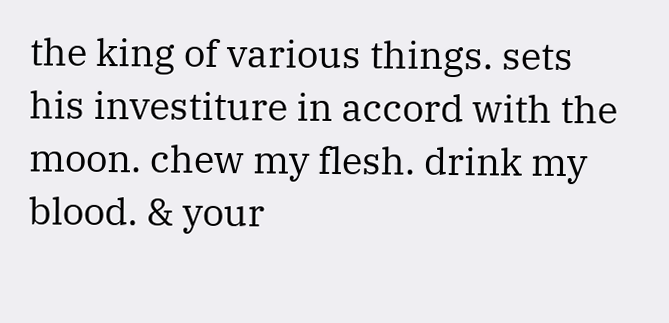the king of various things. sets his investiture in accord with the moon. chew my flesh. drink my blood. & your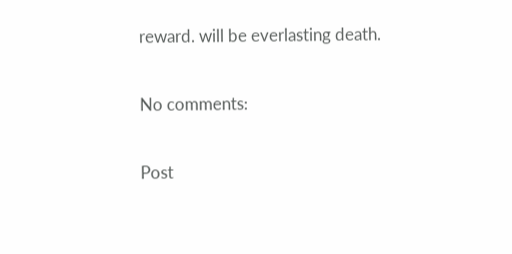reward. will be everlasting death.

No comments:

Post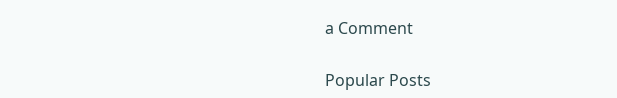a Comment

Popular Posts